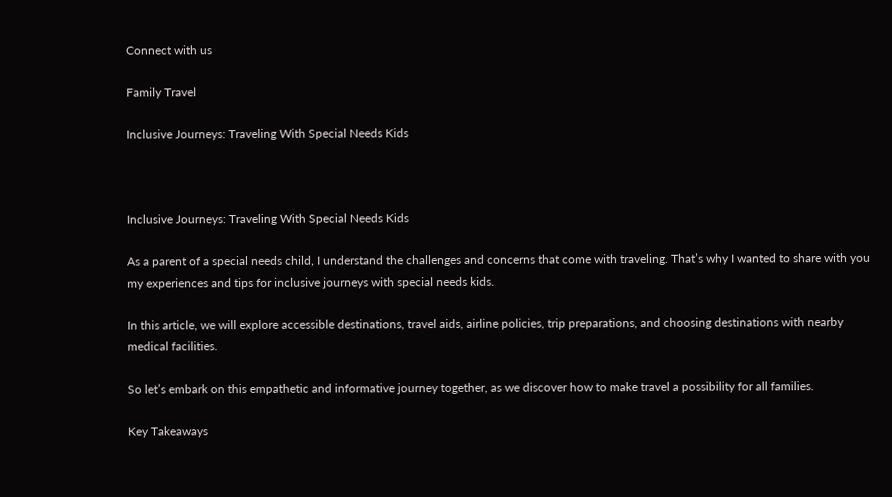Connect with us

Family Travel

Inclusive Journeys: Traveling With Special Needs Kids



Inclusive Journeys: Traveling With Special Needs Kids

As a parent of a special needs child, I understand the challenges and concerns that come with traveling. That’s why I wanted to share with you my experiences and tips for inclusive journeys with special needs kids.

In this article, we will explore accessible destinations, travel aids, airline policies, trip preparations, and choosing destinations with nearby medical facilities.

So let’s embark on this empathetic and informative journey together, as we discover how to make travel a possibility for all families.

Key Takeaways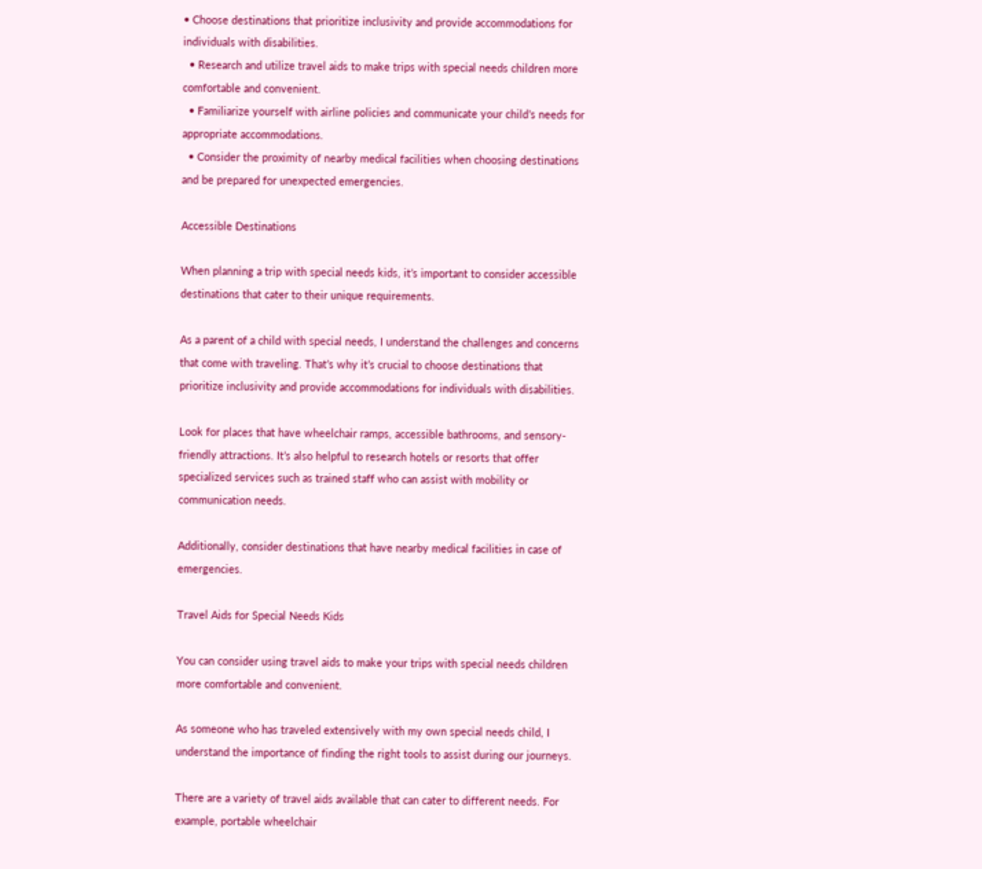• Choose destinations that prioritize inclusivity and provide accommodations for individuals with disabilities.
  • Research and utilize travel aids to make trips with special needs children more comfortable and convenient.
  • Familiarize yourself with airline policies and communicate your child’s needs for appropriate accommodations.
  • Consider the proximity of nearby medical facilities when choosing destinations and be prepared for unexpected emergencies.

Accessible Destinations

When planning a trip with special needs kids, it’s important to consider accessible destinations that cater to their unique requirements.

As a parent of a child with special needs, I understand the challenges and concerns that come with traveling. That’s why it’s crucial to choose destinations that prioritize inclusivity and provide accommodations for individuals with disabilities.

Look for places that have wheelchair ramps, accessible bathrooms, and sensory-friendly attractions. It’s also helpful to research hotels or resorts that offer specialized services such as trained staff who can assist with mobility or communication needs.

Additionally, consider destinations that have nearby medical facilities in case of emergencies.

Travel Aids for Special Needs Kids

You can consider using travel aids to make your trips with special needs children more comfortable and convenient.

As someone who has traveled extensively with my own special needs child, I understand the importance of finding the right tools to assist during our journeys.

There are a variety of travel aids available that can cater to different needs. For example, portable wheelchair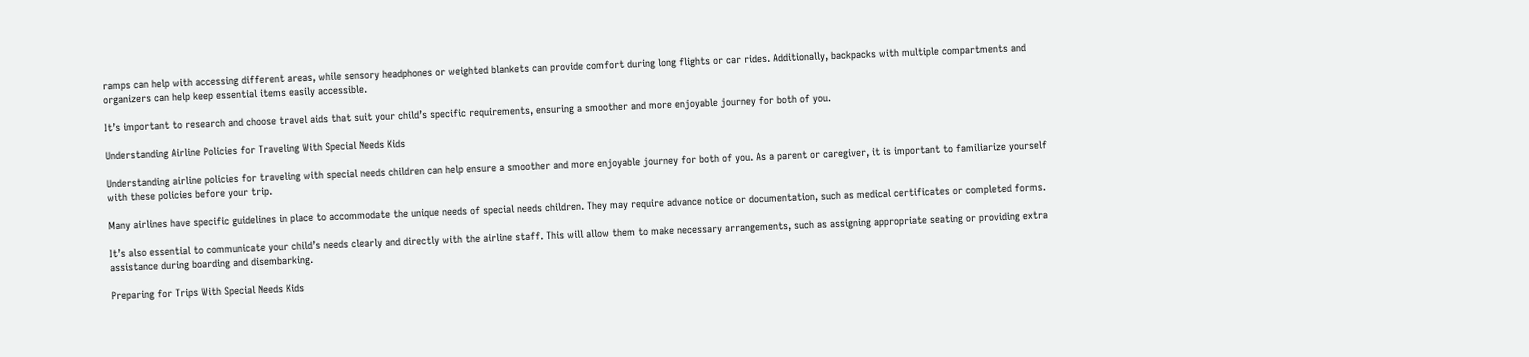ramps can help with accessing different areas, while sensory headphones or weighted blankets can provide comfort during long flights or car rides. Additionally, backpacks with multiple compartments and organizers can help keep essential items easily accessible.

It’s important to research and choose travel aids that suit your child’s specific requirements, ensuring a smoother and more enjoyable journey for both of you.

Understanding Airline Policies for Traveling With Special Needs Kids

Understanding airline policies for traveling with special needs children can help ensure a smoother and more enjoyable journey for both of you. As a parent or caregiver, it is important to familiarize yourself with these policies before your trip.

Many airlines have specific guidelines in place to accommodate the unique needs of special needs children. They may require advance notice or documentation, such as medical certificates or completed forms.

It’s also essential to communicate your child’s needs clearly and directly with the airline staff. This will allow them to make necessary arrangements, such as assigning appropriate seating or providing extra assistance during boarding and disembarking.

Preparing for Trips With Special Needs Kids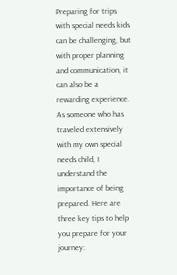Preparing for trips with special needs kids can be challenging, but with proper planning and communication, it can also be a rewarding experience. As someone who has traveled extensively with my own special needs child, I understand the importance of being prepared. Here are three key tips to help you prepare for your journey: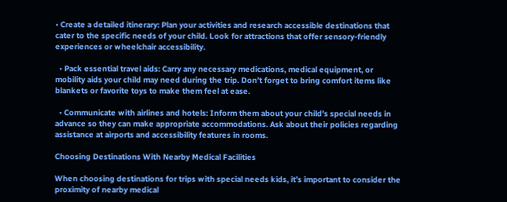• Create a detailed itinerary: Plan your activities and research accessible destinations that cater to the specific needs of your child. Look for attractions that offer sensory-friendly experiences or wheelchair accessibility.

  • Pack essential travel aids: Carry any necessary medications, medical equipment, or mobility aids your child may need during the trip. Don’t forget to bring comfort items like blankets or favorite toys to make them feel at ease.

  • Communicate with airlines and hotels: Inform them about your child’s special needs in advance so they can make appropriate accommodations. Ask about their policies regarding assistance at airports and accessibility features in rooms.

Choosing Destinations With Nearby Medical Facilities

When choosing destinations for trips with special needs kids, it’s important to consider the proximity of nearby medical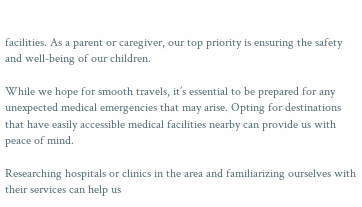facilities. As a parent or caregiver, our top priority is ensuring the safety and well-being of our children.

While we hope for smooth travels, it’s essential to be prepared for any unexpected medical emergencies that may arise. Opting for destinations that have easily accessible medical facilities nearby can provide us with peace of mind.

Researching hospitals or clinics in the area and familiarizing ourselves with their services can help us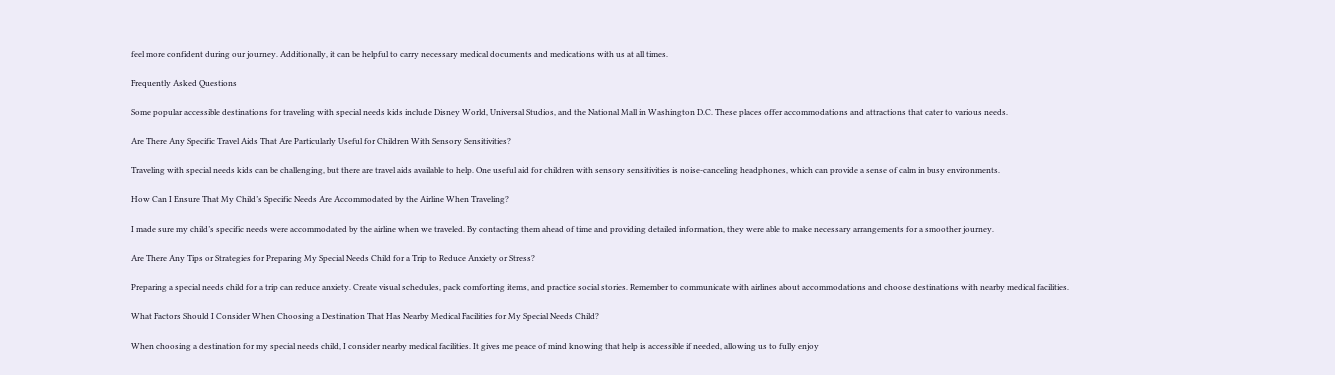feel more confident during our journey. Additionally, it can be helpful to carry necessary medical documents and medications with us at all times.

Frequently Asked Questions

Some popular accessible destinations for traveling with special needs kids include Disney World, Universal Studios, and the National Mall in Washington D.C. These places offer accommodations and attractions that cater to various needs.

Are There Any Specific Travel Aids That Are Particularly Useful for Children With Sensory Sensitivities?

Traveling with special needs kids can be challenging, but there are travel aids available to help. One useful aid for children with sensory sensitivities is noise-canceling headphones, which can provide a sense of calm in busy environments.

How Can I Ensure That My Child’s Specific Needs Are Accommodated by the Airline When Traveling?

I made sure my child’s specific needs were accommodated by the airline when we traveled. By contacting them ahead of time and providing detailed information, they were able to make necessary arrangements for a smoother journey.

Are There Any Tips or Strategies for Preparing My Special Needs Child for a Trip to Reduce Anxiety or Stress?

Preparing a special needs child for a trip can reduce anxiety. Create visual schedules, pack comforting items, and practice social stories. Remember to communicate with airlines about accommodations and choose destinations with nearby medical facilities.

What Factors Should I Consider When Choosing a Destination That Has Nearby Medical Facilities for My Special Needs Child?

When choosing a destination for my special needs child, I consider nearby medical facilities. It gives me peace of mind knowing that help is accessible if needed, allowing us to fully enjoy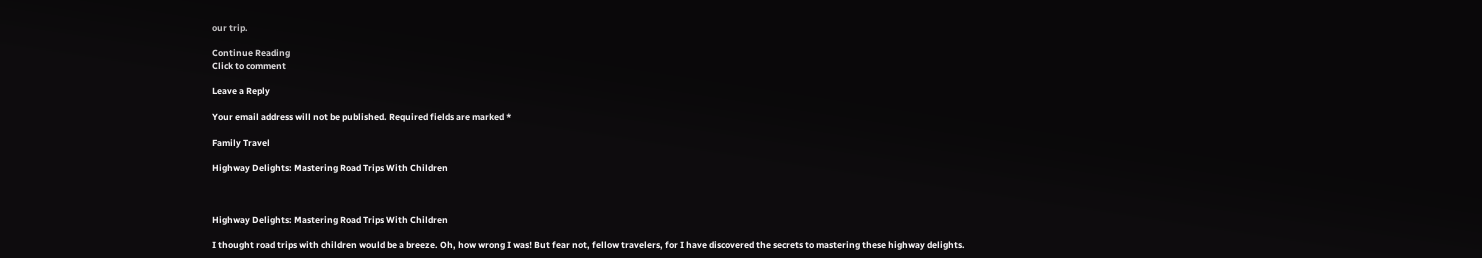our trip.

Continue Reading
Click to comment

Leave a Reply

Your email address will not be published. Required fields are marked *

Family Travel

Highway Delights: Mastering Road Trips With Children



Highway Delights: Mastering Road Trips With Children

I thought road trips with children would be a breeze. Oh, how wrong I was! But fear not, fellow travelers, for I have discovered the secrets to mastering these highway delights.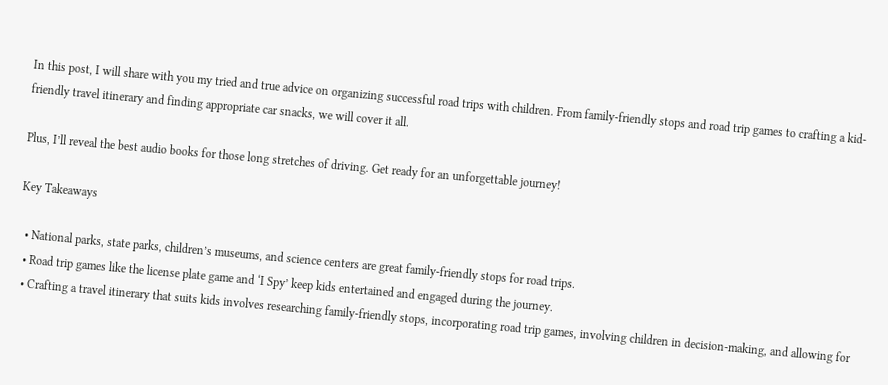In this post, I will share with you my tried and true advice on organizing successful road trips with children. From family-friendly stops and road trip games to crafting a kid-friendly travel itinerary and finding appropriate car snacks, we will cover it all.

Plus, I’ll reveal the best audio books for those long stretches of driving. Get ready for an unforgettable journey!

Key Takeaways

  • National parks, state parks, children’s museums, and science centers are great family-friendly stops for road trips.
  • Road trip games like the license plate game and ‘I Spy’ keep kids entertained and engaged during the journey.
  • Crafting a travel itinerary that suits kids involves researching family-friendly stops, incorporating road trip games, involving children in decision-making, and allowing for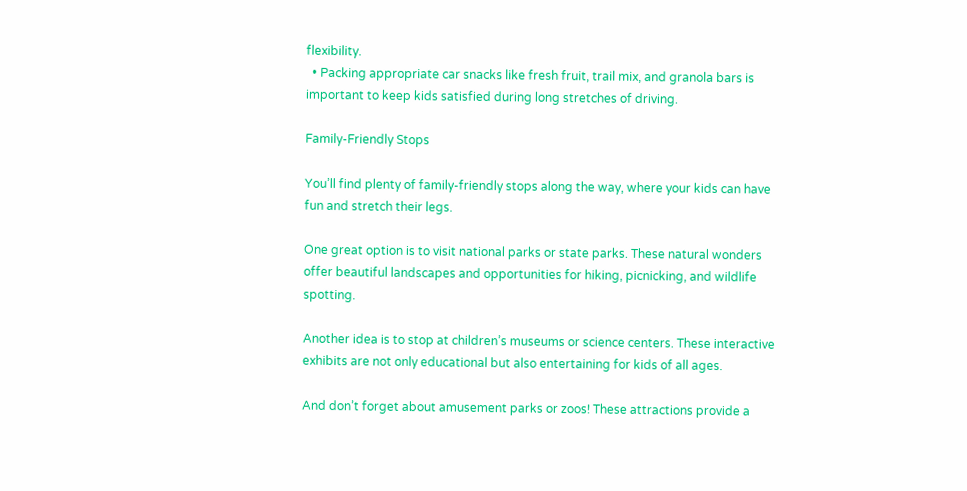flexibility.
  • Packing appropriate car snacks like fresh fruit, trail mix, and granola bars is important to keep kids satisfied during long stretches of driving.

Family-Friendly Stops

You’ll find plenty of family-friendly stops along the way, where your kids can have fun and stretch their legs.

One great option is to visit national parks or state parks. These natural wonders offer beautiful landscapes and opportunities for hiking, picnicking, and wildlife spotting.

Another idea is to stop at children’s museums or science centers. These interactive exhibits are not only educational but also entertaining for kids of all ages.

And don’t forget about amusement parks or zoos! These attractions provide a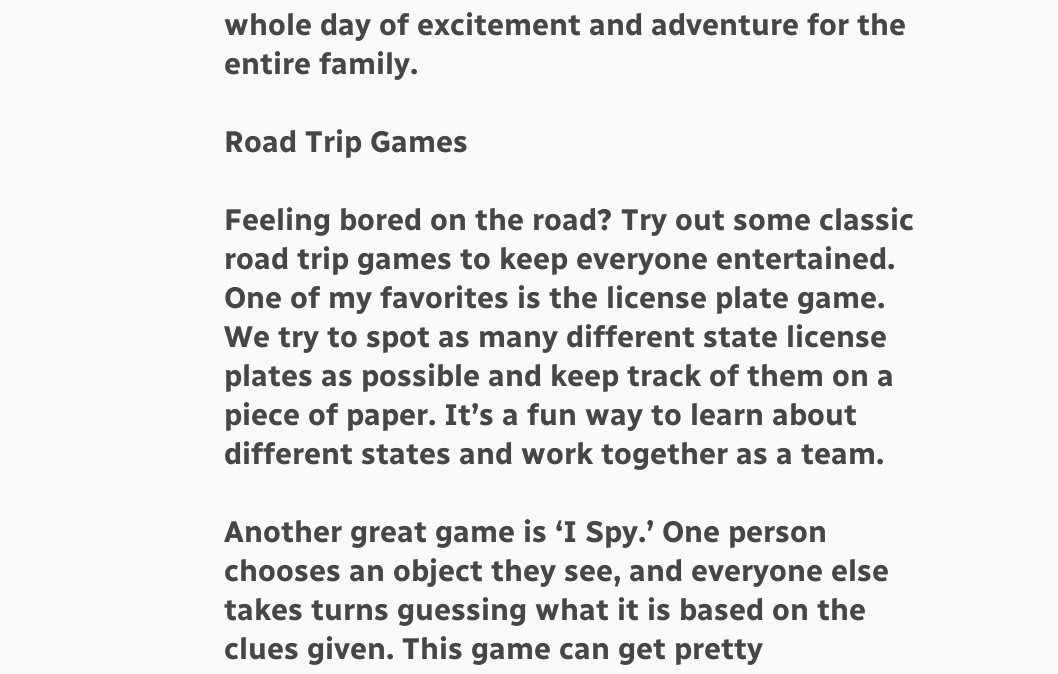whole day of excitement and adventure for the entire family.

Road Trip Games

Feeling bored on the road? Try out some classic road trip games to keep everyone entertained. One of my favorites is the license plate game. We try to spot as many different state license plates as possible and keep track of them on a piece of paper. It’s a fun way to learn about different states and work together as a team.

Another great game is ‘I Spy.’ One person chooses an object they see, and everyone else takes turns guessing what it is based on the clues given. This game can get pretty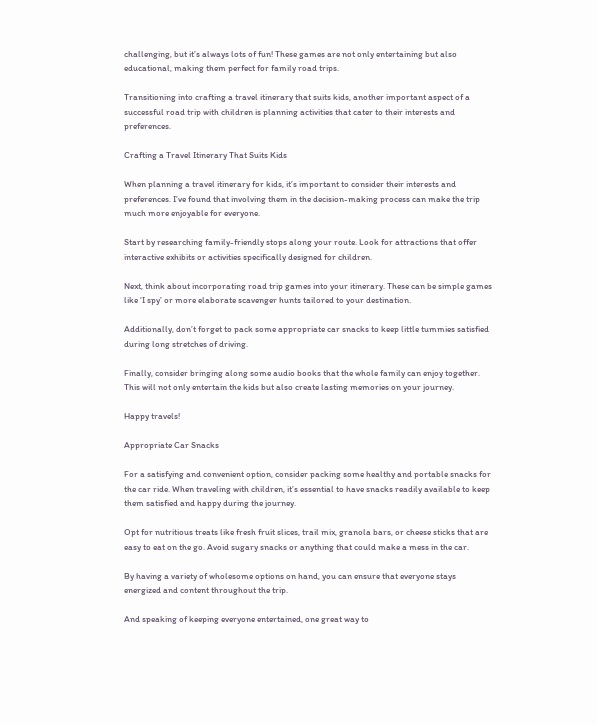challenging, but it’s always lots of fun! These games are not only entertaining but also educational, making them perfect for family road trips.

Transitioning into crafting a travel itinerary that suits kids, another important aspect of a successful road trip with children is planning activities that cater to their interests and preferences.

Crafting a Travel Itinerary That Suits Kids

When planning a travel itinerary for kids, it’s important to consider their interests and preferences. I’ve found that involving them in the decision-making process can make the trip much more enjoyable for everyone.

Start by researching family-friendly stops along your route. Look for attractions that offer interactive exhibits or activities specifically designed for children.

Next, think about incorporating road trip games into your itinerary. These can be simple games like ‘I spy’ or more elaborate scavenger hunts tailored to your destination.

Additionally, don’t forget to pack some appropriate car snacks to keep little tummies satisfied during long stretches of driving.

Finally, consider bringing along some audio books that the whole family can enjoy together. This will not only entertain the kids but also create lasting memories on your journey.

Happy travels!

Appropriate Car Snacks

For a satisfying and convenient option, consider packing some healthy and portable snacks for the car ride. When traveling with children, it’s essential to have snacks readily available to keep them satisfied and happy during the journey.

Opt for nutritious treats like fresh fruit slices, trail mix, granola bars, or cheese sticks that are easy to eat on the go. Avoid sugary snacks or anything that could make a mess in the car.

By having a variety of wholesome options on hand, you can ensure that everyone stays energized and content throughout the trip.

And speaking of keeping everyone entertained, one great way to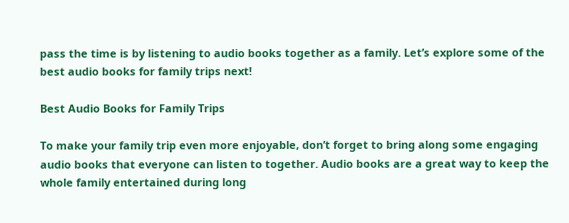pass the time is by listening to audio books together as a family. Let’s explore some of the best audio books for family trips next!

Best Audio Books for Family Trips

To make your family trip even more enjoyable, don’t forget to bring along some engaging audio books that everyone can listen to together. Audio books are a great way to keep the whole family entertained during long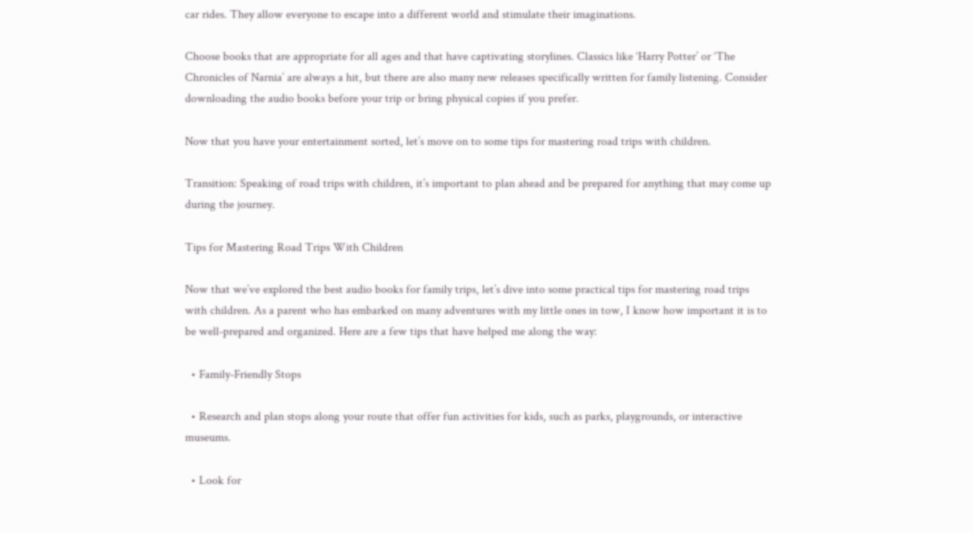car rides. They allow everyone to escape into a different world and stimulate their imaginations.

Choose books that are appropriate for all ages and that have captivating storylines. Classics like ‘Harry Potter’ or ‘The Chronicles of Narnia’ are always a hit, but there are also many new releases specifically written for family listening. Consider downloading the audio books before your trip or bring physical copies if you prefer.

Now that you have your entertainment sorted, let’s move on to some tips for mastering road trips with children.

Transition: Speaking of road trips with children, it’s important to plan ahead and be prepared for anything that may come up during the journey.

Tips for Mastering Road Trips With Children

Now that we’ve explored the best audio books for family trips, let’s dive into some practical tips for mastering road trips with children. As a parent who has embarked on many adventures with my little ones in tow, I know how important it is to be well-prepared and organized. Here are a few tips that have helped me along the way:

  • Family-Friendly Stops

  • Research and plan stops along your route that offer fun activities for kids, such as parks, playgrounds, or interactive museums.

  • Look for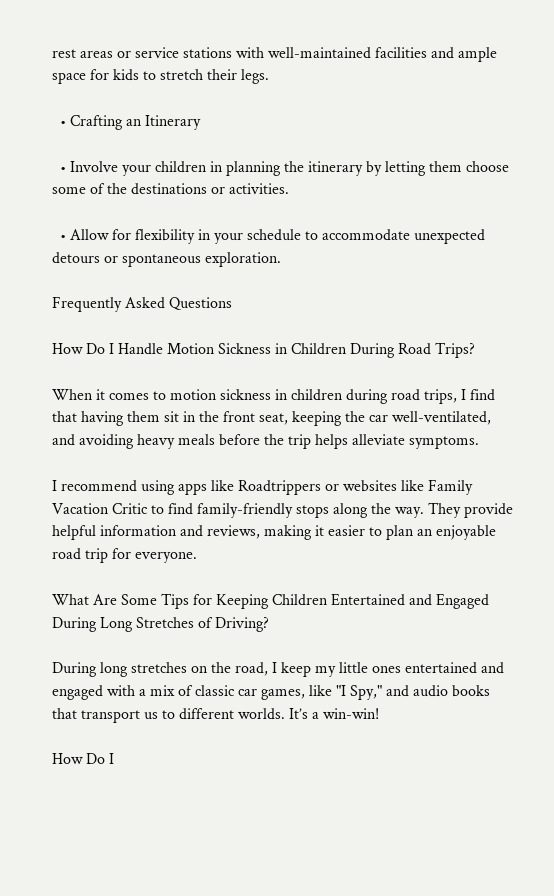rest areas or service stations with well-maintained facilities and ample space for kids to stretch their legs.

  • Crafting an Itinerary

  • Involve your children in planning the itinerary by letting them choose some of the destinations or activities.

  • Allow for flexibility in your schedule to accommodate unexpected detours or spontaneous exploration.

Frequently Asked Questions

How Do I Handle Motion Sickness in Children During Road Trips?

When it comes to motion sickness in children during road trips, I find that having them sit in the front seat, keeping the car well-ventilated, and avoiding heavy meals before the trip helps alleviate symptoms.

I recommend using apps like Roadtrippers or websites like Family Vacation Critic to find family-friendly stops along the way. They provide helpful information and reviews, making it easier to plan an enjoyable road trip for everyone.

What Are Some Tips for Keeping Children Entertained and Engaged During Long Stretches of Driving?

During long stretches on the road, I keep my little ones entertained and engaged with a mix of classic car games, like "I Spy," and audio books that transport us to different worlds. It’s a win-win!

How Do I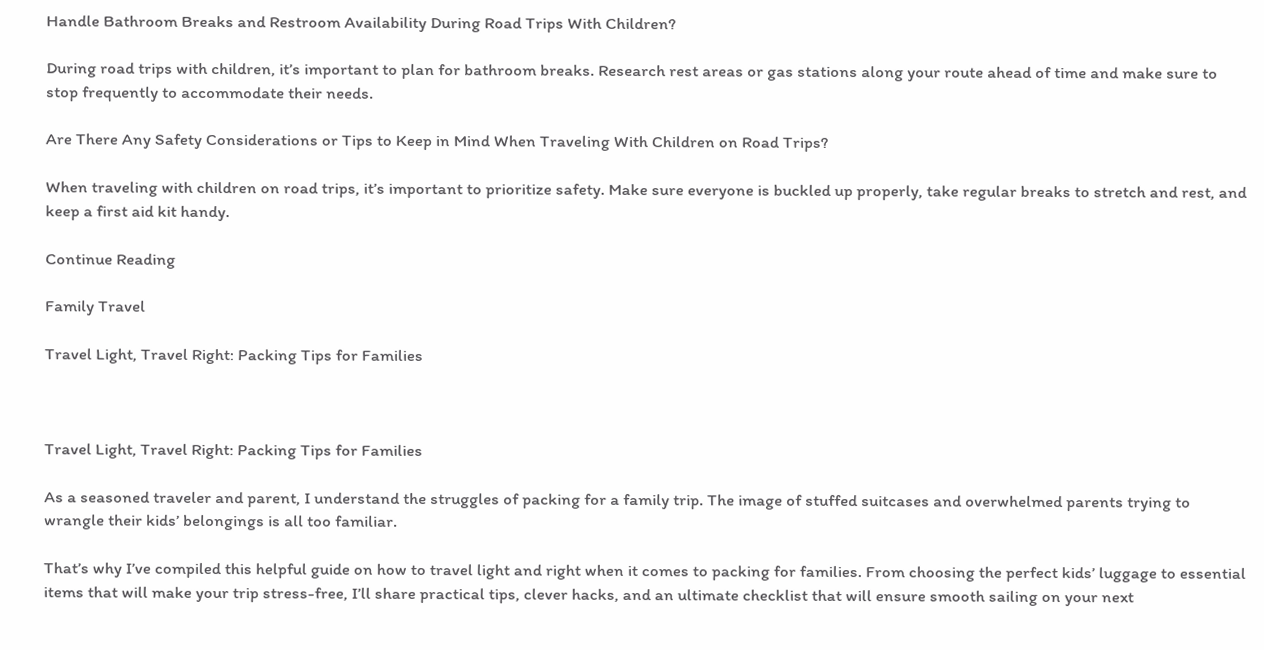Handle Bathroom Breaks and Restroom Availability During Road Trips With Children?

During road trips with children, it’s important to plan for bathroom breaks. Research rest areas or gas stations along your route ahead of time and make sure to stop frequently to accommodate their needs.

Are There Any Safety Considerations or Tips to Keep in Mind When Traveling With Children on Road Trips?

When traveling with children on road trips, it’s important to prioritize safety. Make sure everyone is buckled up properly, take regular breaks to stretch and rest, and keep a first aid kit handy.

Continue Reading

Family Travel

Travel Light, Travel Right: Packing Tips for Families



Travel Light, Travel Right: Packing Tips for Families

As a seasoned traveler and parent, I understand the struggles of packing for a family trip. The image of stuffed suitcases and overwhelmed parents trying to wrangle their kids’ belongings is all too familiar.

That’s why I’ve compiled this helpful guide on how to travel light and right when it comes to packing for families. From choosing the perfect kids’ luggage to essential items that will make your trip stress-free, I’ll share practical tips, clever hacks, and an ultimate checklist that will ensure smooth sailing on your next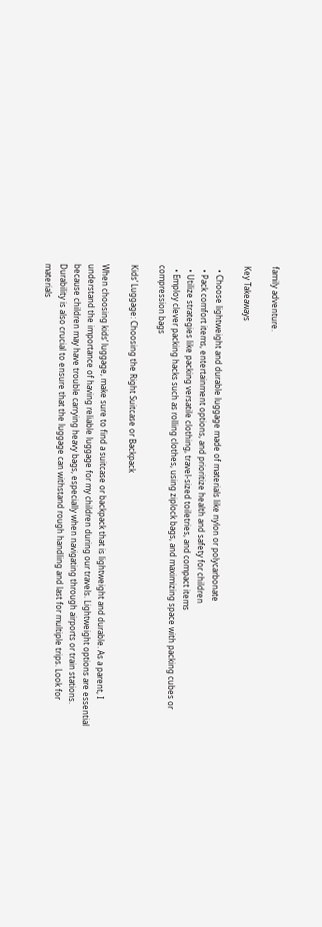family adventure.

Key Takeaways

  • Choose lightweight and durable luggage made of materials like nylon or polycarbonate
  • Pack comfort items, entertainment options, and prioritize health and safety for children
  • Utilize strategies like packing versatile clothing, travel-sized toiletries, and compact items
  • Employ clever packing hacks such as rolling clothes, using ziplock bags, and maximizing space with packing cubes or compression bags

Kids’ Luggage: Choosing the Right Suitcase or Backpack

When choosing kids’ luggage, make sure to find a suitcase or backpack that is lightweight and durable. As a parent, I understand the importance of having reliable luggage for my children during our travels. Lightweight options are essential because children may have trouble carrying heavy bags, especially when navigating through airports or train stations. Durability is also crucial to ensure that the luggage can withstand rough handling and last for multiple trips. Look for materials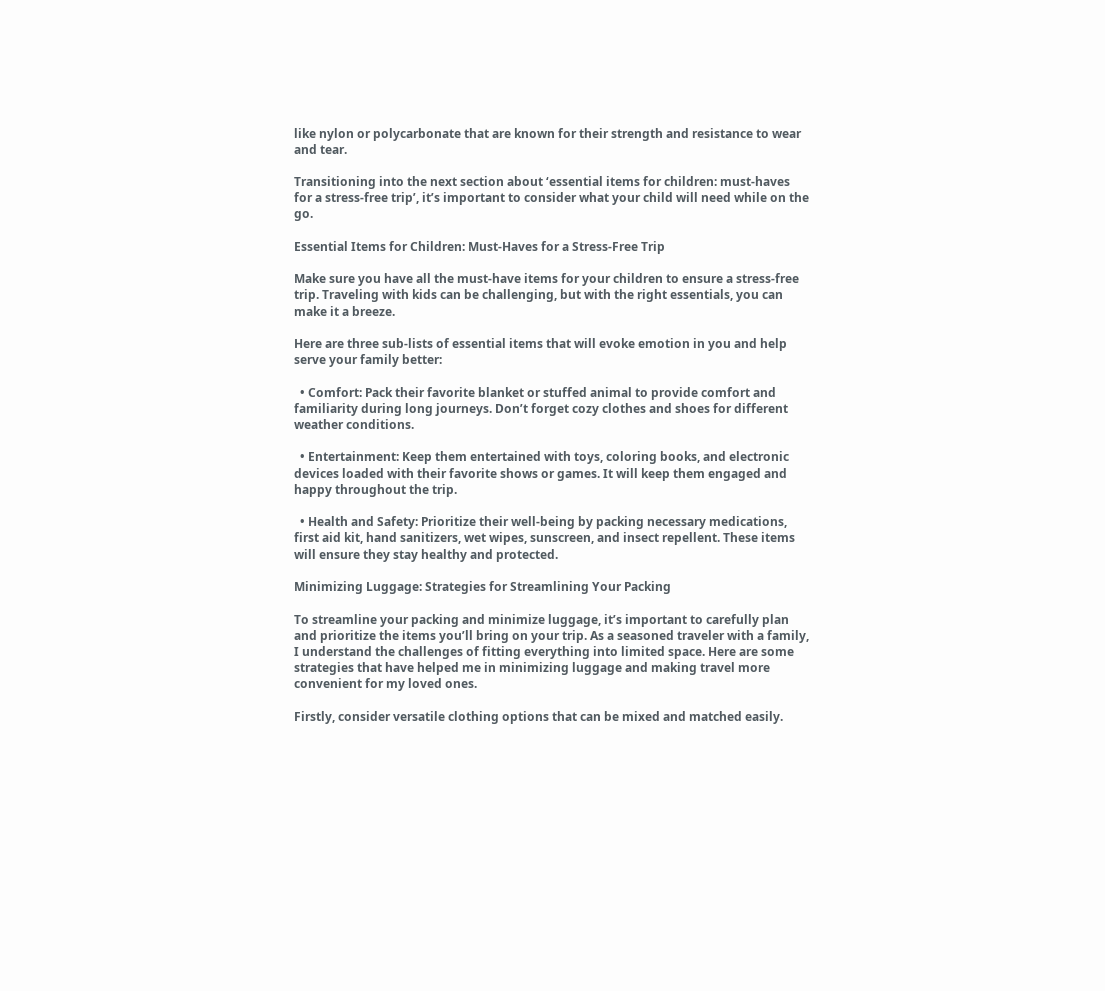like nylon or polycarbonate that are known for their strength and resistance to wear and tear.

Transitioning into the next section about ‘essential items for children: must-haves for a stress-free trip’, it’s important to consider what your child will need while on the go.

Essential Items for Children: Must-Haves for a Stress-Free Trip

Make sure you have all the must-have items for your children to ensure a stress-free trip. Traveling with kids can be challenging, but with the right essentials, you can make it a breeze.

Here are three sub-lists of essential items that will evoke emotion in you and help serve your family better:

  • Comfort: Pack their favorite blanket or stuffed animal to provide comfort and familiarity during long journeys. Don’t forget cozy clothes and shoes for different weather conditions.

  • Entertainment: Keep them entertained with toys, coloring books, and electronic devices loaded with their favorite shows or games. It will keep them engaged and happy throughout the trip.

  • Health and Safety: Prioritize their well-being by packing necessary medications, first aid kit, hand sanitizers, wet wipes, sunscreen, and insect repellent. These items will ensure they stay healthy and protected.

Minimizing Luggage: Strategies for Streamlining Your Packing

To streamline your packing and minimize luggage, it’s important to carefully plan and prioritize the items you’ll bring on your trip. As a seasoned traveler with a family, I understand the challenges of fitting everything into limited space. Here are some strategies that have helped me in minimizing luggage and making travel more convenient for my loved ones.

Firstly, consider versatile clothing options that can be mixed and matched easily.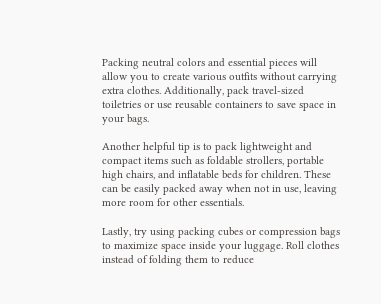Packing neutral colors and essential pieces will allow you to create various outfits without carrying extra clothes. Additionally, pack travel-sized toiletries or use reusable containers to save space in your bags.

Another helpful tip is to pack lightweight and compact items such as foldable strollers, portable high chairs, and inflatable beds for children. These can be easily packed away when not in use, leaving more room for other essentials.

Lastly, try using packing cubes or compression bags to maximize space inside your luggage. Roll clothes instead of folding them to reduce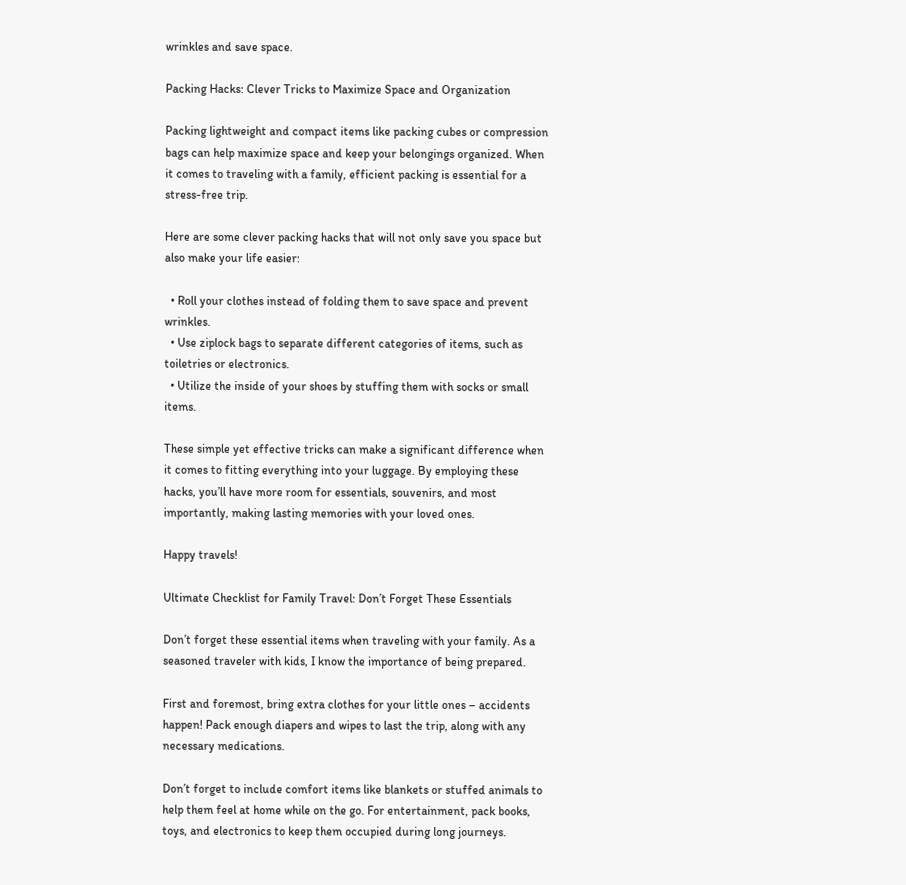wrinkles and save space.

Packing Hacks: Clever Tricks to Maximize Space and Organization

Packing lightweight and compact items like packing cubes or compression bags can help maximize space and keep your belongings organized. When it comes to traveling with a family, efficient packing is essential for a stress-free trip.

Here are some clever packing hacks that will not only save you space but also make your life easier:

  • Roll your clothes instead of folding them to save space and prevent wrinkles.
  • Use ziplock bags to separate different categories of items, such as toiletries or electronics.
  • Utilize the inside of your shoes by stuffing them with socks or small items.

These simple yet effective tricks can make a significant difference when it comes to fitting everything into your luggage. By employing these hacks, you’ll have more room for essentials, souvenirs, and most importantly, making lasting memories with your loved ones.

Happy travels!

Ultimate Checklist for Family Travel: Don’t Forget These Essentials

Don’t forget these essential items when traveling with your family. As a seasoned traveler with kids, I know the importance of being prepared.

First and foremost, bring extra clothes for your little ones – accidents happen! Pack enough diapers and wipes to last the trip, along with any necessary medications.

Don’t forget to include comfort items like blankets or stuffed animals to help them feel at home while on the go. For entertainment, pack books, toys, and electronics to keep them occupied during long journeys.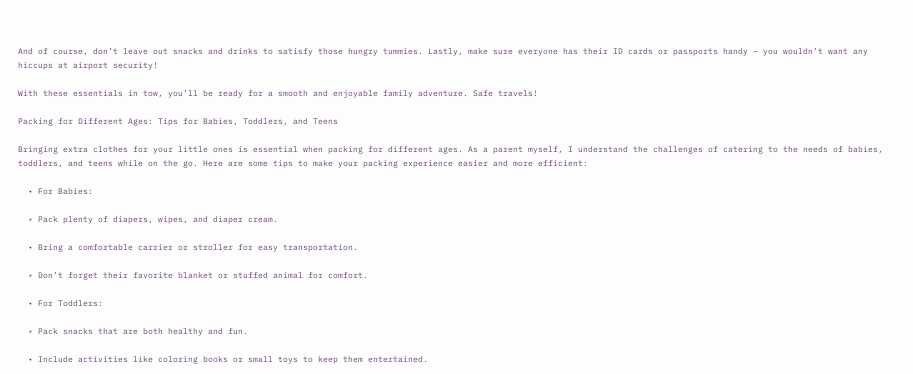And of course, don’t leave out snacks and drinks to satisfy those hungry tummies. Lastly, make sure everyone has their ID cards or passports handy – you wouldn’t want any hiccups at airport security!

With these essentials in tow, you’ll be ready for a smooth and enjoyable family adventure. Safe travels!

Packing for Different Ages: Tips for Babies, Toddlers, and Teens

Bringing extra clothes for your little ones is essential when packing for different ages. As a parent myself, I understand the challenges of catering to the needs of babies, toddlers, and teens while on the go. Here are some tips to make your packing experience easier and more efficient:

  • For Babies:

  • Pack plenty of diapers, wipes, and diaper cream.

  • Bring a comfortable carrier or stroller for easy transportation.

  • Don’t forget their favorite blanket or stuffed animal for comfort.

  • For Toddlers:

  • Pack snacks that are both healthy and fun.

  • Include activities like coloring books or small toys to keep them entertained.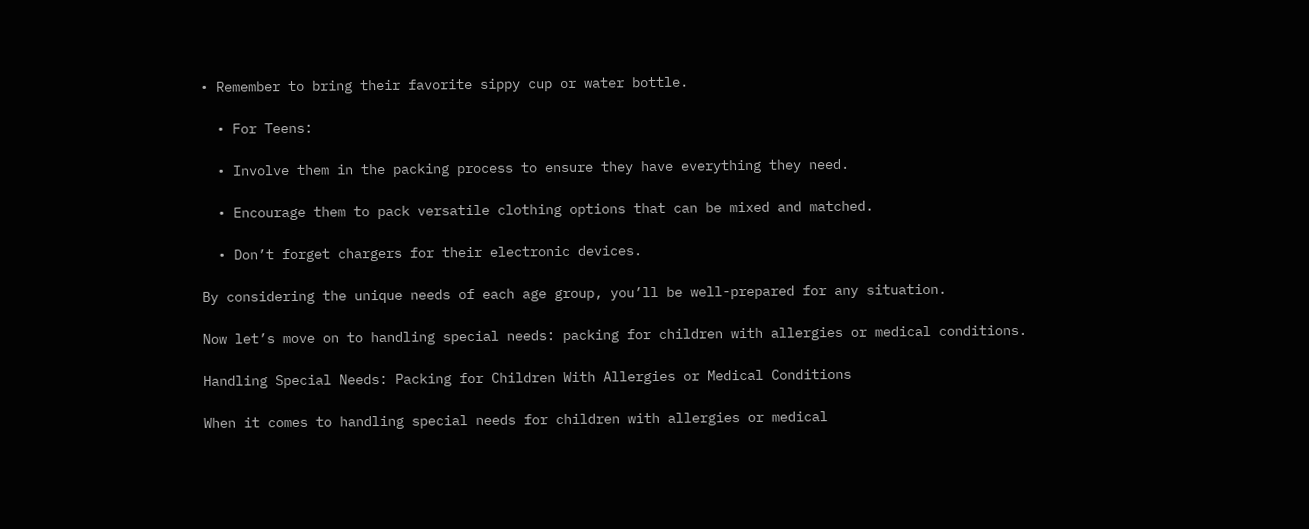• Remember to bring their favorite sippy cup or water bottle.

  • For Teens:

  • Involve them in the packing process to ensure they have everything they need.

  • Encourage them to pack versatile clothing options that can be mixed and matched.

  • Don’t forget chargers for their electronic devices.

By considering the unique needs of each age group, you’ll be well-prepared for any situation.

Now let’s move on to handling special needs: packing for children with allergies or medical conditions.

Handling Special Needs: Packing for Children With Allergies or Medical Conditions

When it comes to handling special needs for children with allergies or medical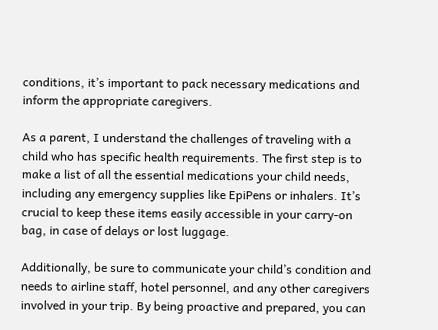conditions, it’s important to pack necessary medications and inform the appropriate caregivers.

As a parent, I understand the challenges of traveling with a child who has specific health requirements. The first step is to make a list of all the essential medications your child needs, including any emergency supplies like EpiPens or inhalers. It’s crucial to keep these items easily accessible in your carry-on bag, in case of delays or lost luggage.

Additionally, be sure to communicate your child’s condition and needs to airline staff, hotel personnel, and any other caregivers involved in your trip. By being proactive and prepared, you can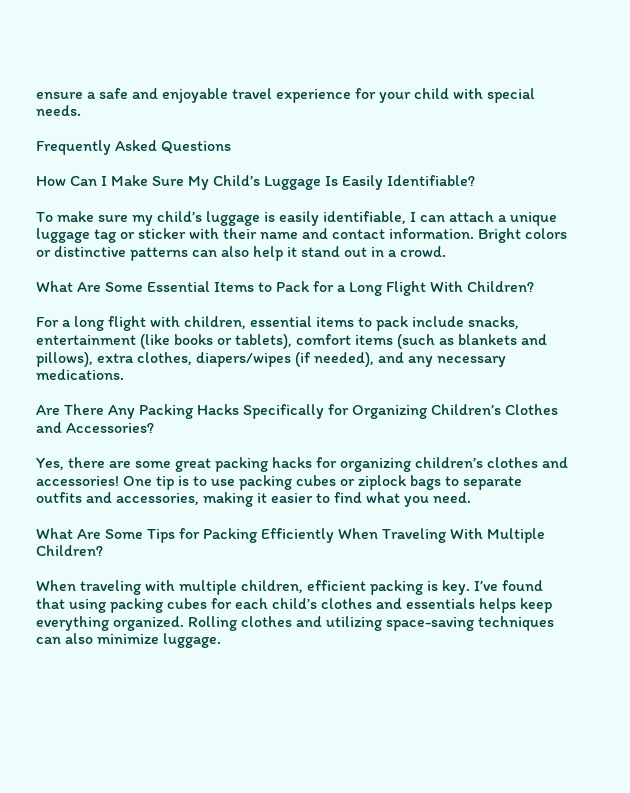ensure a safe and enjoyable travel experience for your child with special needs.

Frequently Asked Questions

How Can I Make Sure My Child’s Luggage Is Easily Identifiable?

To make sure my child’s luggage is easily identifiable, I can attach a unique luggage tag or sticker with their name and contact information. Bright colors or distinctive patterns can also help it stand out in a crowd.

What Are Some Essential Items to Pack for a Long Flight With Children?

For a long flight with children, essential items to pack include snacks, entertainment (like books or tablets), comfort items (such as blankets and pillows), extra clothes, diapers/wipes (if needed), and any necessary medications.

Are There Any Packing Hacks Specifically for Organizing Children’s Clothes and Accessories?

Yes, there are some great packing hacks for organizing children’s clothes and accessories! One tip is to use packing cubes or ziplock bags to separate outfits and accessories, making it easier to find what you need.

What Are Some Tips for Packing Efficiently When Traveling With Multiple Children?

When traveling with multiple children, efficient packing is key. I’ve found that using packing cubes for each child’s clothes and essentials helps keep everything organized. Rolling clothes and utilizing space-saving techniques can also minimize luggage.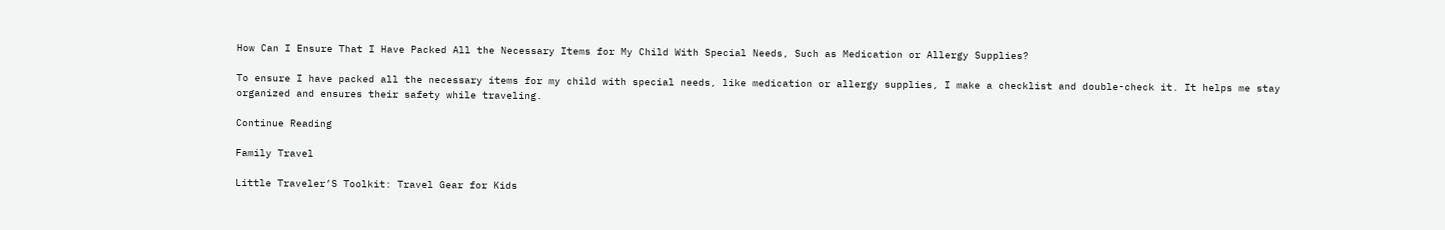How Can I Ensure That I Have Packed All the Necessary Items for My Child With Special Needs, Such as Medication or Allergy Supplies?

To ensure I have packed all the necessary items for my child with special needs, like medication or allergy supplies, I make a checklist and double-check it. It helps me stay organized and ensures their safety while traveling.

Continue Reading

Family Travel

Little Traveler’S Toolkit: Travel Gear for Kids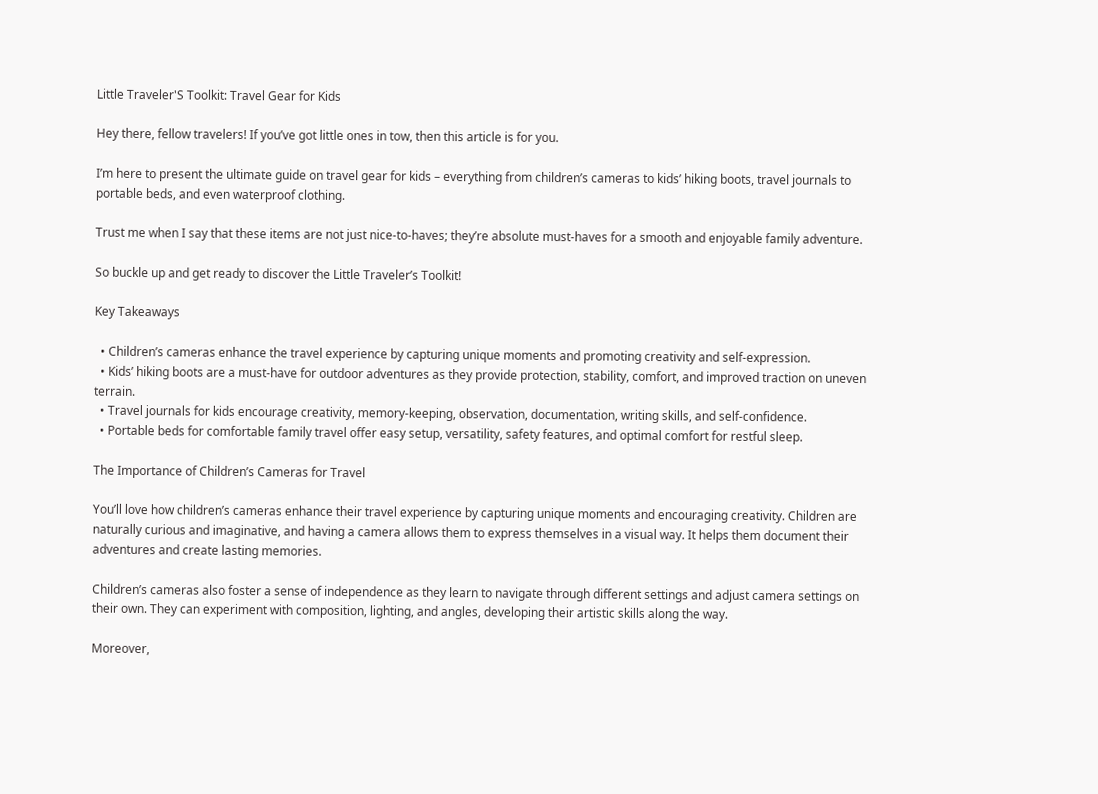Little Traveler'S Toolkit: Travel Gear for Kids

Hey there, fellow travelers! If you’ve got little ones in tow, then this article is for you.

I’m here to present the ultimate guide on travel gear for kids – everything from children’s cameras to kids’ hiking boots, travel journals to portable beds, and even waterproof clothing.

Trust me when I say that these items are not just nice-to-haves; they’re absolute must-haves for a smooth and enjoyable family adventure.

So buckle up and get ready to discover the Little Traveler’s Toolkit!

Key Takeaways

  • Children’s cameras enhance the travel experience by capturing unique moments and promoting creativity and self-expression.
  • Kids’ hiking boots are a must-have for outdoor adventures as they provide protection, stability, comfort, and improved traction on uneven terrain.
  • Travel journals for kids encourage creativity, memory-keeping, observation, documentation, writing skills, and self-confidence.
  • Portable beds for comfortable family travel offer easy setup, versatility, safety features, and optimal comfort for restful sleep.

The Importance of Children’s Cameras for Travel

You’ll love how children’s cameras enhance their travel experience by capturing unique moments and encouraging creativity. Children are naturally curious and imaginative, and having a camera allows them to express themselves in a visual way. It helps them document their adventures and create lasting memories.

Children’s cameras also foster a sense of independence as they learn to navigate through different settings and adjust camera settings on their own. They can experiment with composition, lighting, and angles, developing their artistic skills along the way.

Moreover,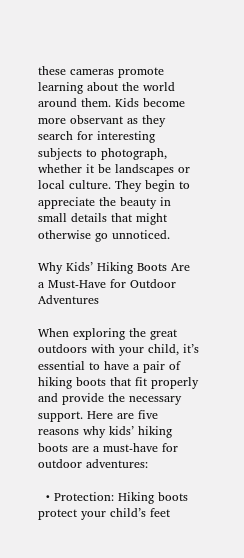these cameras promote learning about the world around them. Kids become more observant as they search for interesting subjects to photograph, whether it be landscapes or local culture. They begin to appreciate the beauty in small details that might otherwise go unnoticed.

Why Kids’ Hiking Boots Are a Must-Have for Outdoor Adventures

When exploring the great outdoors with your child, it’s essential to have a pair of hiking boots that fit properly and provide the necessary support. Here are five reasons why kids’ hiking boots are a must-have for outdoor adventures:

  • Protection: Hiking boots protect your child’s feet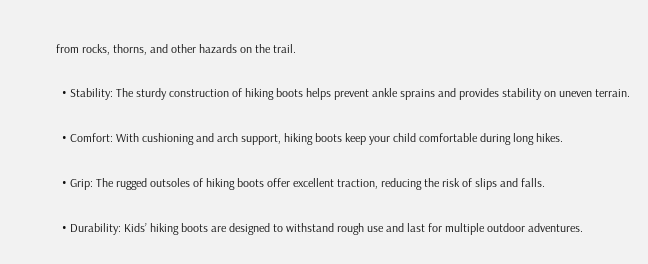from rocks, thorns, and other hazards on the trail.

  • Stability: The sturdy construction of hiking boots helps prevent ankle sprains and provides stability on uneven terrain.

  • Comfort: With cushioning and arch support, hiking boots keep your child comfortable during long hikes.

  • Grip: The rugged outsoles of hiking boots offer excellent traction, reducing the risk of slips and falls.

  • Durability: Kids’ hiking boots are designed to withstand rough use and last for multiple outdoor adventures.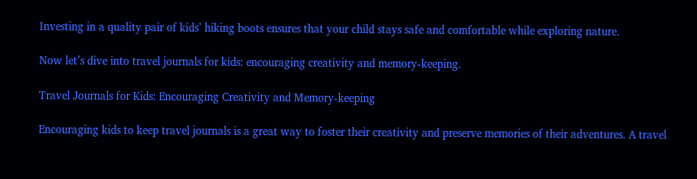Investing in a quality pair of kids’ hiking boots ensures that your child stays safe and comfortable while exploring nature.

Now let’s dive into travel journals for kids: encouraging creativity and memory-keeping.

Travel Journals for Kids: Encouraging Creativity and Memory-keeping

Encouraging kids to keep travel journals is a great way to foster their creativity and preserve memories of their adventures. A travel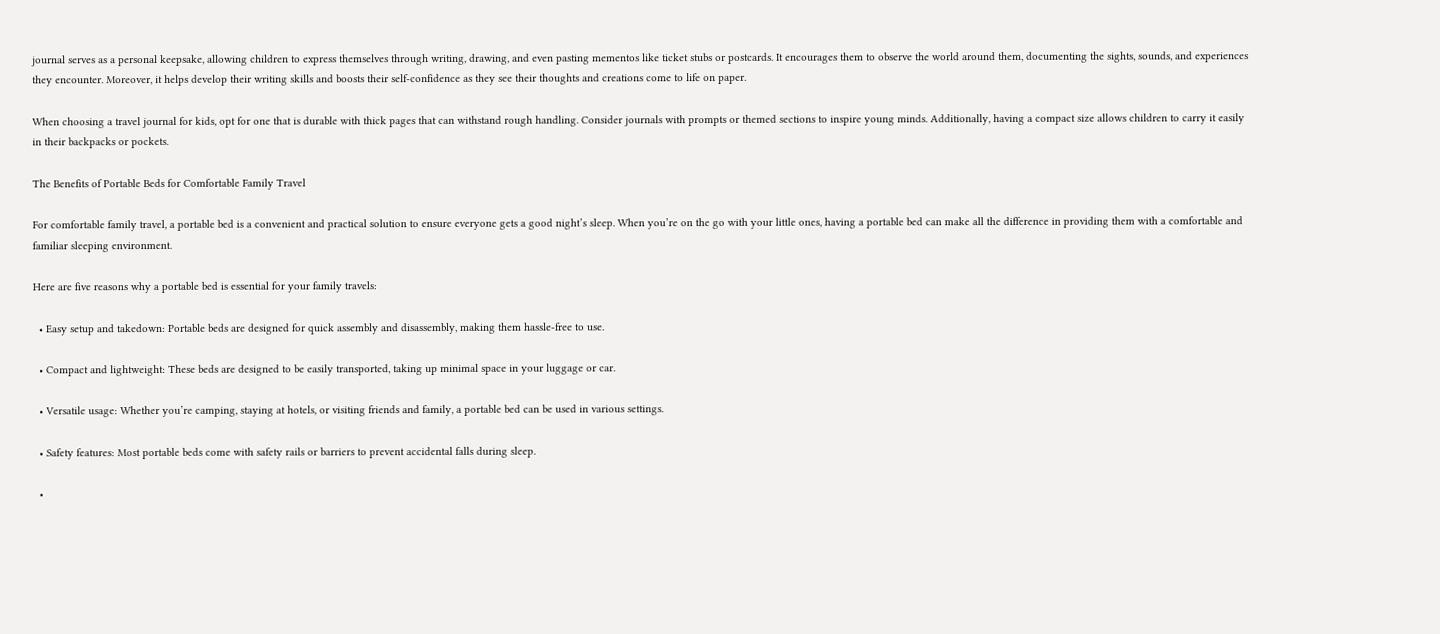journal serves as a personal keepsake, allowing children to express themselves through writing, drawing, and even pasting mementos like ticket stubs or postcards. It encourages them to observe the world around them, documenting the sights, sounds, and experiences they encounter. Moreover, it helps develop their writing skills and boosts their self-confidence as they see their thoughts and creations come to life on paper.

When choosing a travel journal for kids, opt for one that is durable with thick pages that can withstand rough handling. Consider journals with prompts or themed sections to inspire young minds. Additionally, having a compact size allows children to carry it easily in their backpacks or pockets.

The Benefits of Portable Beds for Comfortable Family Travel

For comfortable family travel, a portable bed is a convenient and practical solution to ensure everyone gets a good night’s sleep. When you’re on the go with your little ones, having a portable bed can make all the difference in providing them with a comfortable and familiar sleeping environment.

Here are five reasons why a portable bed is essential for your family travels:

  • Easy setup and takedown: Portable beds are designed for quick assembly and disassembly, making them hassle-free to use.

  • Compact and lightweight: These beds are designed to be easily transported, taking up minimal space in your luggage or car.

  • Versatile usage: Whether you’re camping, staying at hotels, or visiting friends and family, a portable bed can be used in various settings.

  • Safety features: Most portable beds come with safety rails or barriers to prevent accidental falls during sleep.

  •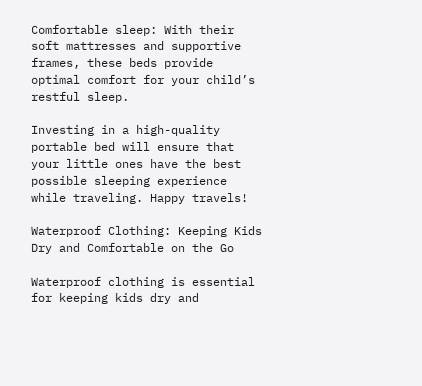Comfortable sleep: With their soft mattresses and supportive frames, these beds provide optimal comfort for your child’s restful sleep.

Investing in a high-quality portable bed will ensure that your little ones have the best possible sleeping experience while traveling. Happy travels!

Waterproof Clothing: Keeping Kids Dry and Comfortable on the Go

Waterproof clothing is essential for keeping kids dry and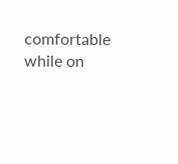comfortable while on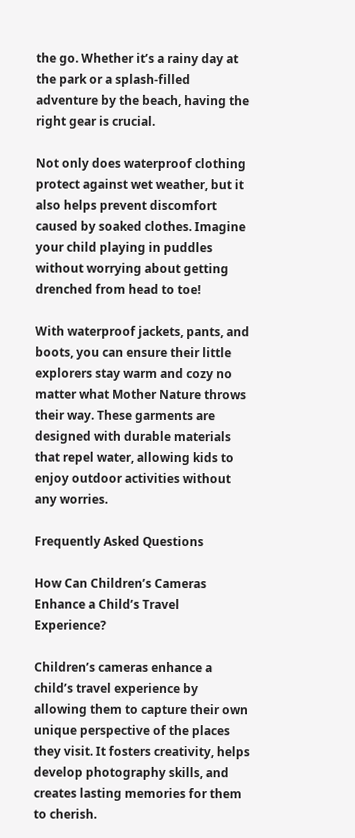the go. Whether it’s a rainy day at the park or a splash-filled adventure by the beach, having the right gear is crucial.

Not only does waterproof clothing protect against wet weather, but it also helps prevent discomfort caused by soaked clothes. Imagine your child playing in puddles without worrying about getting drenched from head to toe!

With waterproof jackets, pants, and boots, you can ensure their little explorers stay warm and cozy no matter what Mother Nature throws their way. These garments are designed with durable materials that repel water, allowing kids to enjoy outdoor activities without any worries.

Frequently Asked Questions

How Can Children’s Cameras Enhance a Child’s Travel Experience?

Children’s cameras enhance a child’s travel experience by allowing them to capture their own unique perspective of the places they visit. It fosters creativity, helps develop photography skills, and creates lasting memories for them to cherish.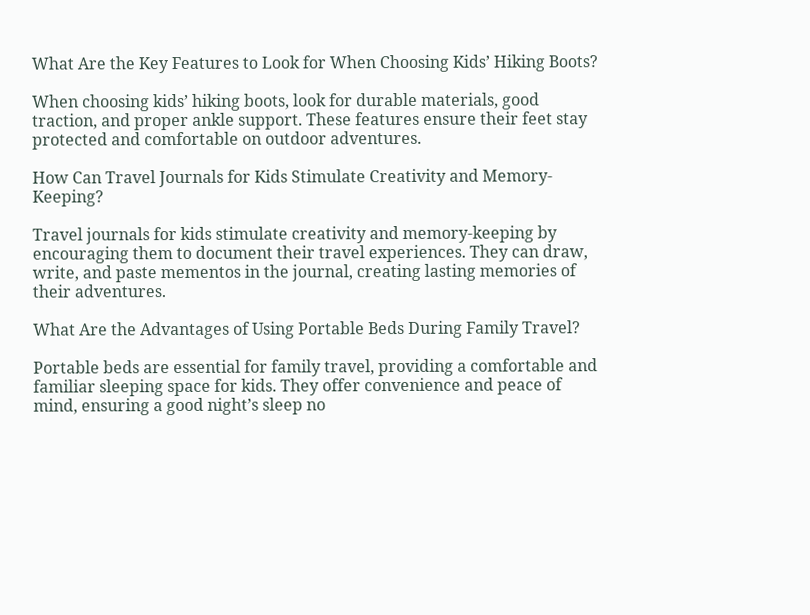What Are the Key Features to Look for When Choosing Kids’ Hiking Boots?

When choosing kids’ hiking boots, look for durable materials, good traction, and proper ankle support. These features ensure their feet stay protected and comfortable on outdoor adventures.

How Can Travel Journals for Kids Stimulate Creativity and Memory-Keeping?

Travel journals for kids stimulate creativity and memory-keeping by encouraging them to document their travel experiences. They can draw, write, and paste mementos in the journal, creating lasting memories of their adventures.

What Are the Advantages of Using Portable Beds During Family Travel?

Portable beds are essential for family travel, providing a comfortable and familiar sleeping space for kids. They offer convenience and peace of mind, ensuring a good night’s sleep no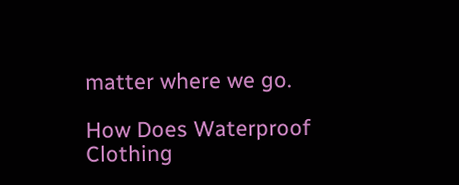matter where we go.

How Does Waterproof Clothing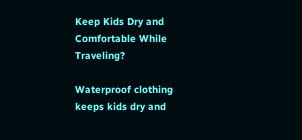Keep Kids Dry and Comfortable While Traveling?

Waterproof clothing keeps kids dry and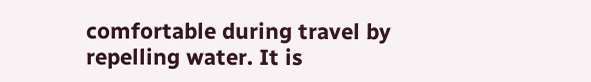comfortable during travel by repelling water. It is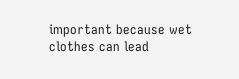important because wet clothes can lead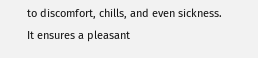to discomfort, chills, and even sickness. It ensures a pleasant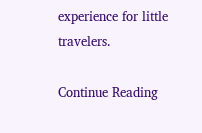experience for little travelers.

Continue Reading